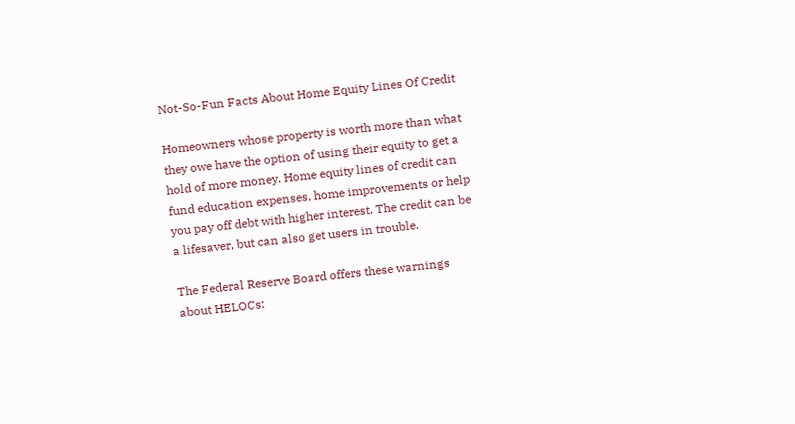Not-So-Fun Facts About Home Equity Lines Of Credit

Homeowners whose property is worth more than what they owe have the option of using their equity to get a hold of more money. Home equity lines of credit can fund education expenses, home improvements or help you pay off debt with higher interest. The credit can be a lifesaver, but can also get users in trouble.

The Federal Reserve Board offers these warnings about HELOCs: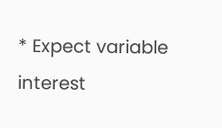* Expect variable interest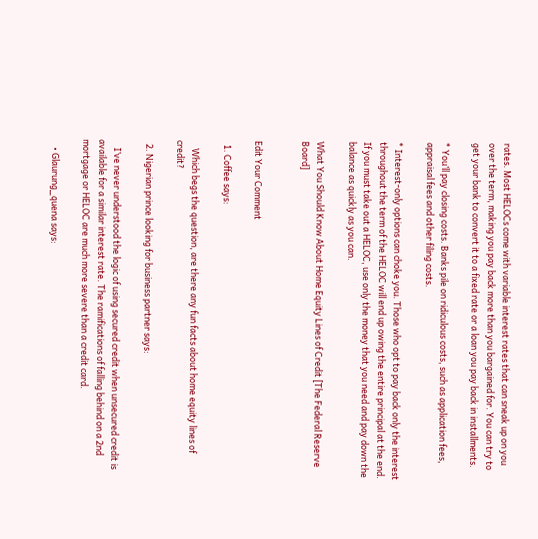rates. Most HELOCs come with variable interest rates that can sneak up on you over the term, making you pay back more than you bargained for. You can try to get your bank to convert it to a fixed rate or a loan you pay back in installments.

* You’ll pay closing costs. Banks pile on ridiculous costs, such as application fees, appraisal fees and other filing costs.

* Interest-only options can choke you. Those who opt to pay back only the interest throughout the term of the HELOC will end up owing the entire principal at the end. If you must take out a HELOC, use only the money that you need and pay down the balance as quickly as you can.

What You Should Know About Home Equity Lines of Credit [The Federal Reserve Board]


Edit Your Comment

  1. Coffee says:

    Which begs the question, are there any fun facts about home equity lines of credit?

  2. Nigerian prince looking for business partner says:

    I’ve never understood the logic of using secured credit when unsecured credit is available for a similar interest rate. The ramifications of falling behind on a 2nd mortgage or HELOC are much more severe than a credit card.

    • Glaurung_quena says: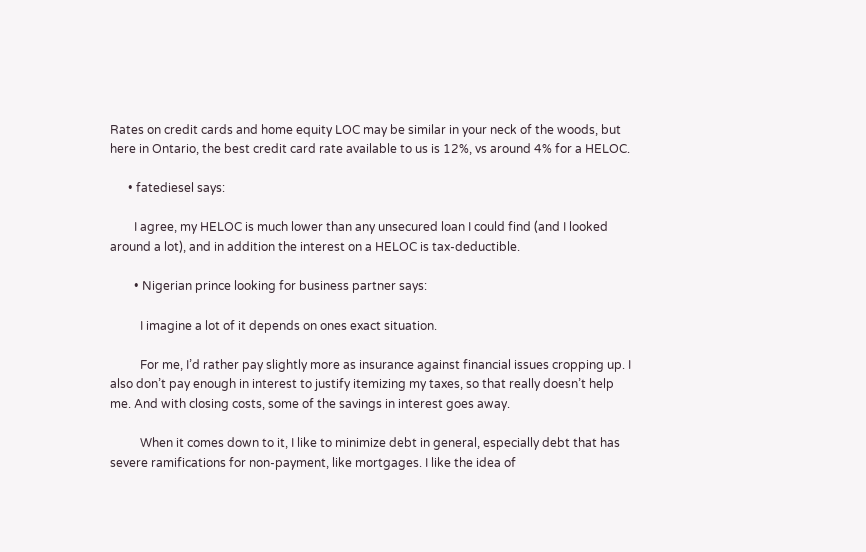Rates on credit cards and home equity LOC may be similar in your neck of the woods, but here in Ontario, the best credit card rate available to us is 12%, vs around 4% for a HELOC.

      • fatediesel says:

        I agree, my HELOC is much lower than any unsecured loan I could find (and I looked around a lot), and in addition the interest on a HELOC is tax-deductible.

        • Nigerian prince looking for business partner says:

          I imagine a lot of it depends on ones exact situation.

          For me, I’d rather pay slightly more as insurance against financial issues cropping up. I also don’t pay enough in interest to justify itemizing my taxes, so that really doesn’t help me. And with closing costs, some of the savings in interest goes away.

          When it comes down to it, I like to minimize debt in general, especially debt that has severe ramifications for non-payment, like mortgages. I like the idea of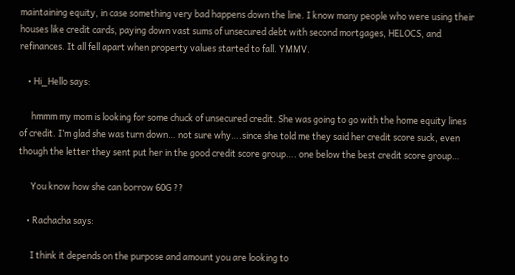maintaining equity, in case something very bad happens down the line. I know many people who were using their houses like credit cards, paying down vast sums of unsecured debt with second mortgages, HELOCS, and refinances. It all fell apart when property values started to fall. YMMV.

    • Hi_Hello says:

      hmmm my mom is looking for some chuck of unsecured credit. She was going to go with the home equity lines of credit. I’m glad she was turn down… not sure why….since she told me they said her credit score suck, even though the letter they sent put her in the good credit score group…. one below the best credit score group…

      You know how she can borrow 60G ??

    • Rachacha says:

      I think it depends on the purpose and amount you are looking to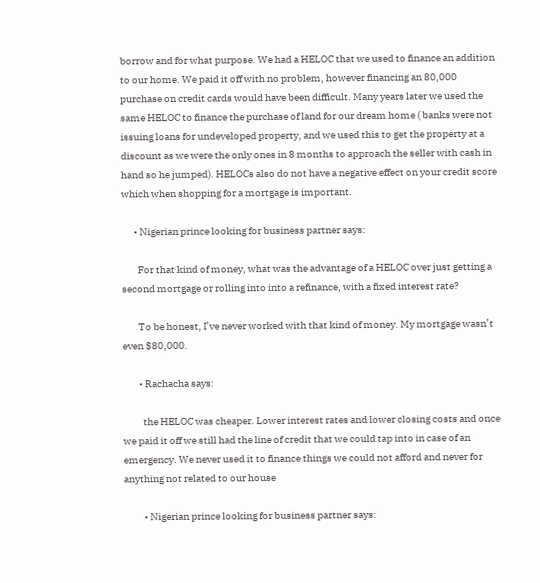borrow and for what purpose. We had a HELOC that we used to finance an addition to our home. We paid it off with no problem, however financing an 80,000 purchase on credit cards would have been difficult. Many years later we used the same HELOC to finance the purchase of land for our dream home ( banks were not issuing loans for undeveloped property, and we used this to get the property at a discount as we were the only ones in 8 months to approach the seller with cash in hand so he jumped). HELOCs also do not have a negative effect on your credit score which when shopping for a mortgage is important.

      • Nigerian prince looking for business partner says:

        For that kind of money, what was the advantage of a HELOC over just getting a second mortgage or rolling into into a refinance, with a fixed interest rate?

        To be honest, I’ve never worked with that kind of money. My mortgage wasn’t even $80,000.

        • Rachacha says:

          the HELOC was cheaper. Lower interest rates and lower closing costs and once we paid it off we still had the line of credit that we could tap into in case of an emergency. We never used it to finance things we could not afford and never for anything not related to our house

          • Nigerian prince looking for business partner says: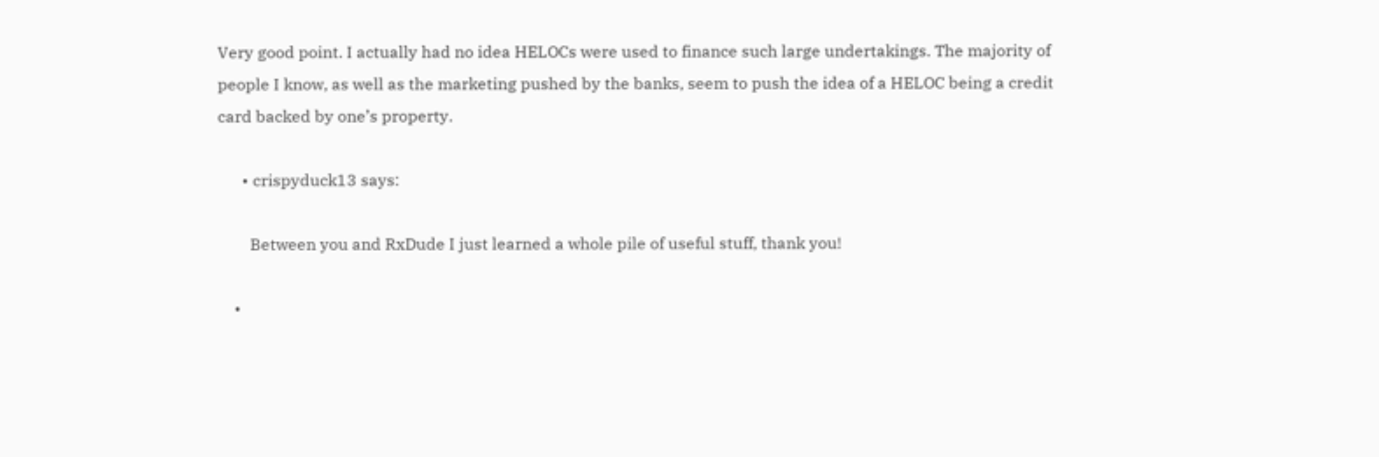Very good point. I actually had no idea HELOCs were used to finance such large undertakings. The majority of people I know, as well as the marketing pushed by the banks, seem to push the idea of a HELOC being a credit card backed by one’s property.

      • crispyduck13 says:

        Between you and RxDude I just learned a whole pile of useful stuff, thank you!

    •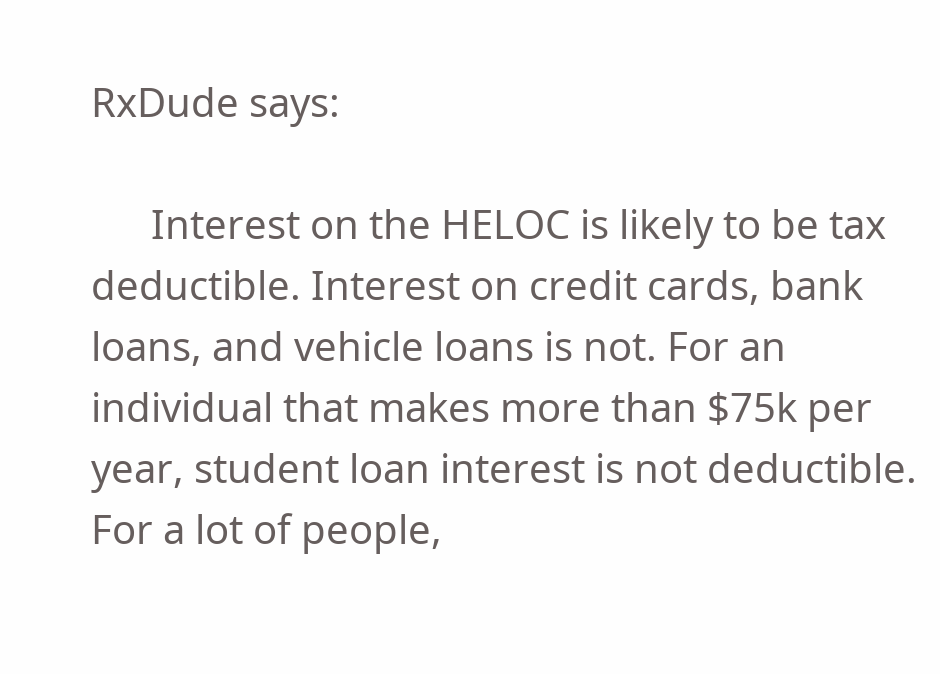RxDude says:

      Interest on the HELOC is likely to be tax deductible. Interest on credit cards, bank loans, and vehicle loans is not. For an individual that makes more than $75k per year, student loan interest is not deductible. For a lot of people,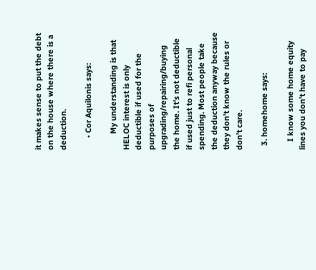it makes sense to put the debt on the house where there is a deduction.

      • Cor Aquilonis says:

        My understanding is that HELOC interest is only deductible if used for the purposes of upgrading/repairing/buying the home. It’s not deductible if used just to refi personal spending. Most people take the deduction anyway because they don’t know the rules or don’t care.

  3. homehome says:

    I know some home equity lines you don’t have to pay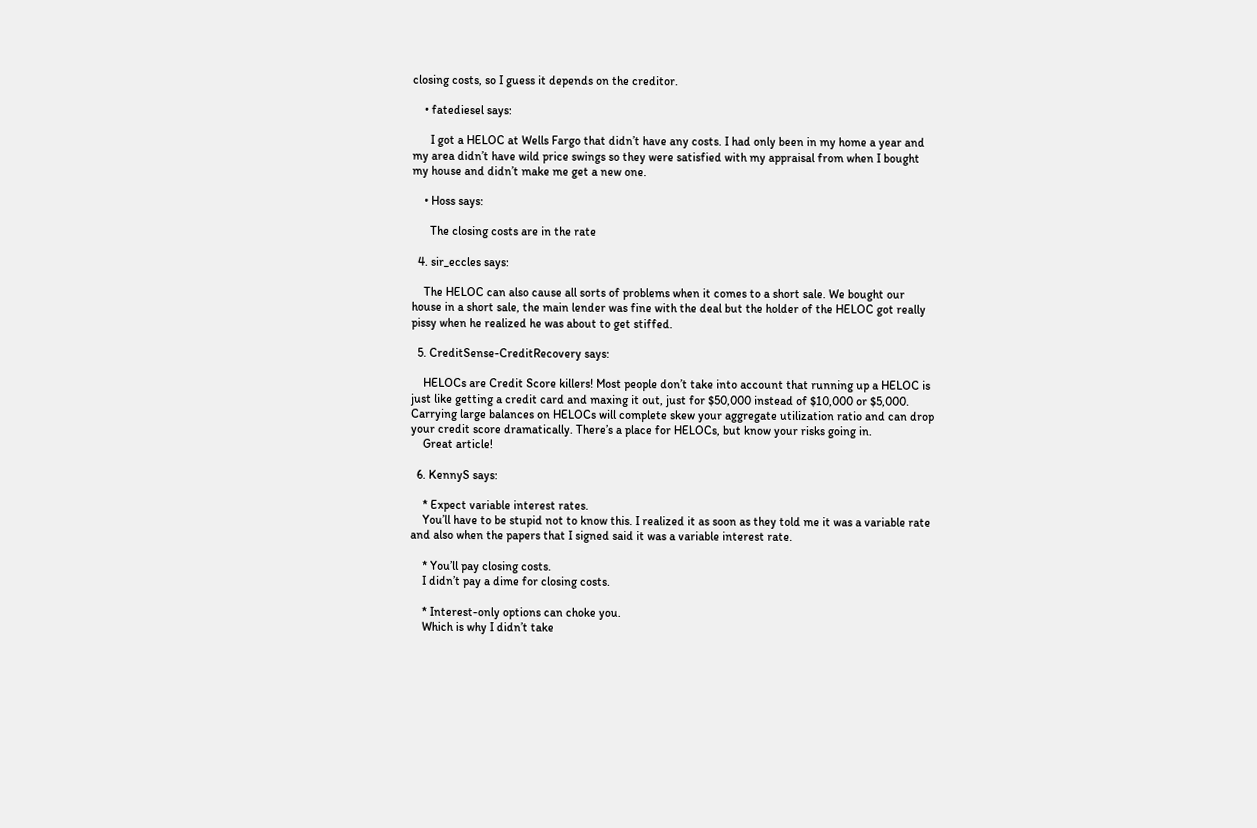closing costs, so I guess it depends on the creditor.

    • fatediesel says:

      I got a HELOC at Wells Fargo that didn’t have any costs. I had only been in my home a year and my area didn’t have wild price swings so they were satisfied with my appraisal from when I bought my house and didn’t make me get a new one.

    • Hoss says:

      The closing costs are in the rate

  4. sir_eccles says:

    The HELOC can also cause all sorts of problems when it comes to a short sale. We bought our house in a short sale, the main lender was fine with the deal but the holder of the HELOC got really pissy when he realized he was about to get stiffed.

  5. CreditSense-CreditRecovery says:

    HELOCs are Credit Score killers! Most people don’t take into account that running up a HELOC is just like getting a credit card and maxing it out, just for $50,000 instead of $10,000 or $5,000. Carrying large balances on HELOCs will complete skew your aggregate utilization ratio and can drop your credit score dramatically. There’s a place for HELOCs, but know your risks going in.
    Great article!

  6. KennyS says:

    * Expect variable interest rates.
    You’ll have to be stupid not to know this. I realized it as soon as they told me it was a variable rate and also when the papers that I signed said it was a variable interest rate.

    * You’ll pay closing costs.
    I didn’t pay a dime for closing costs.

    * Interest-only options can choke you.
    Which is why I didn’t take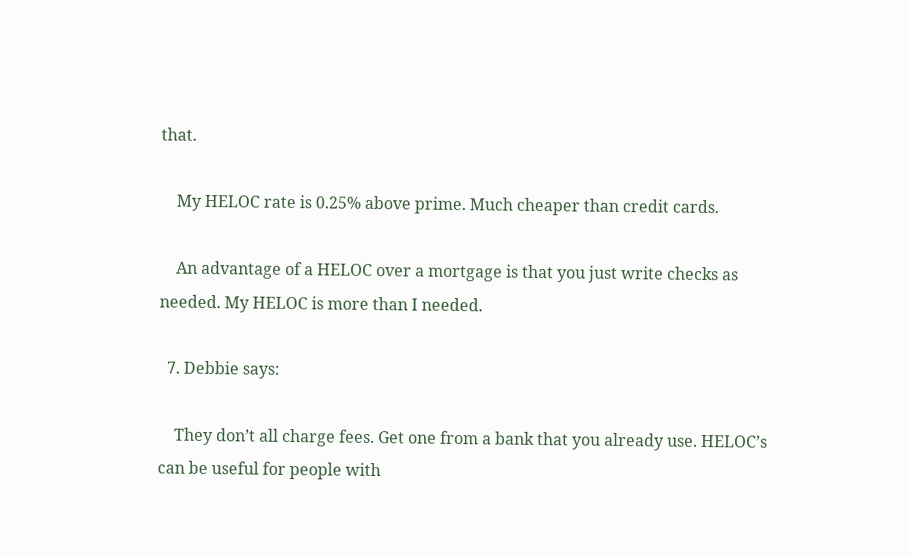that.

    My HELOC rate is 0.25% above prime. Much cheaper than credit cards.

    An advantage of a HELOC over a mortgage is that you just write checks as needed. My HELOC is more than I needed.

  7. Debbie says:

    They don’t all charge fees. Get one from a bank that you already use. HELOC’s can be useful for people with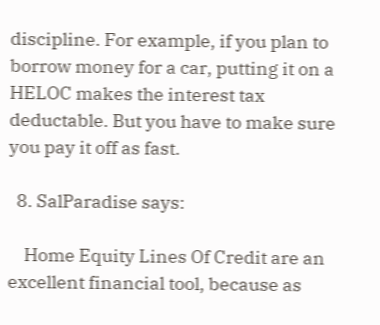discipline. For example, if you plan to borrow money for a car, putting it on a HELOC makes the interest tax deductable. But you have to make sure you pay it off as fast.

  8. SalParadise says:

    Home Equity Lines Of Credit are an excellent financial tool, because as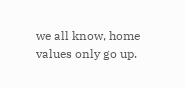we all know, home values only go up.